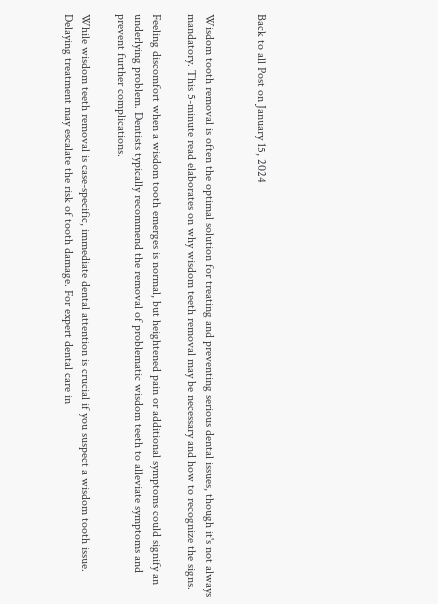Back to all Post on January 15, 2024


Wisdom tooth removal is often the optimal solution for treating and preventing serious dental issues, though it's not always mandatory. This 5-minute read elaborates on why wisdom teeth removal may be necessary and how to recognize the signs.

Feeling discomfort when a wisdom tooth emerges is normal, but heightened pain or additional symptoms could signify an underlying problem. Dentists typically recommend the removal of problematic wisdom teeth to alleviate symptoms and prevent further complications.

While wisdom teeth removal is case-specific, immediate dental attention is crucial if you suspect a wisdom tooth issue. Delaying treatment may escalate the risk of tooth damage. For expert dental care in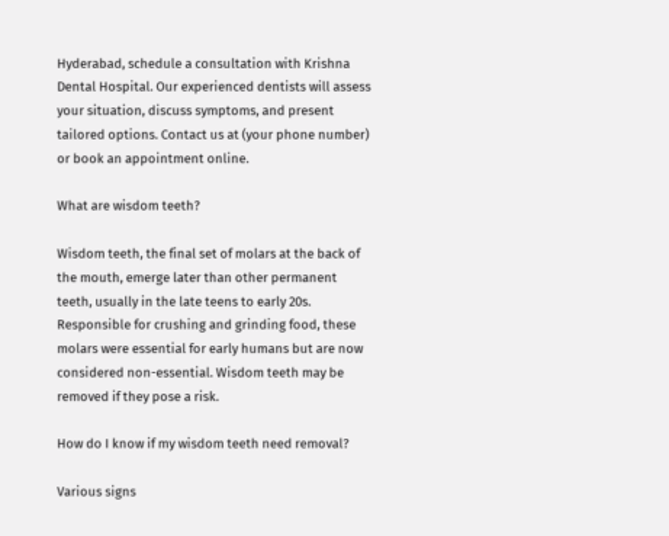Hyderabad, schedule a consultation with Krishna Dental Hospital. Our experienced dentists will assess your situation, discuss symptoms, and present tailored options. Contact us at (your phone number) or book an appointment online.

What are wisdom teeth?

Wisdom teeth, the final set of molars at the back of the mouth, emerge later than other permanent teeth, usually in the late teens to early 20s. Responsible for crushing and grinding food, these molars were essential for early humans but are now considered non-essential. Wisdom teeth may be removed if they pose a risk.

How do I know if my wisdom teeth need removal?

Various signs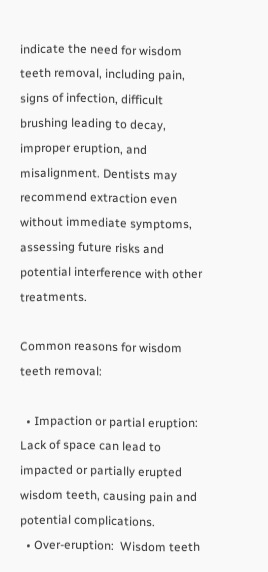indicate the need for wisdom teeth removal, including pain, signs of infection, difficult brushing leading to decay, improper eruption, and misalignment. Dentists may recommend extraction even without immediate symptoms, assessing future risks and potential interference with other treatments.

Common reasons for wisdom teeth removal:

  • Impaction or partial eruption:  Lack of space can lead to impacted or partially erupted wisdom teeth, causing pain and potential complications.
  • Over-eruption:  Wisdom teeth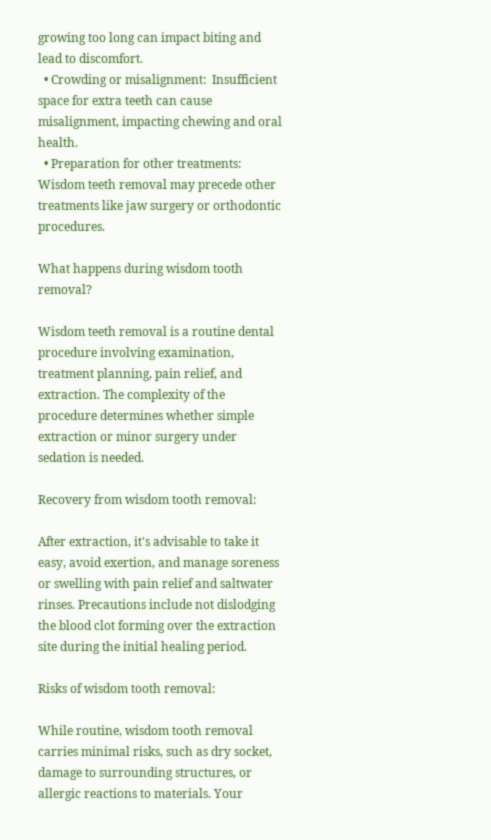growing too long can impact biting and lead to discomfort.
  • Crowding or misalignment:  Insufficient space for extra teeth can cause misalignment, impacting chewing and oral health.
  • Preparation for other treatments:  Wisdom teeth removal may precede other treatments like jaw surgery or orthodontic procedures.

What happens during wisdom tooth removal?

Wisdom teeth removal is a routine dental procedure involving examination, treatment planning, pain relief, and extraction. The complexity of the procedure determines whether simple extraction or minor surgery under sedation is needed.

Recovery from wisdom tooth removal:

After extraction, it's advisable to take it easy, avoid exertion, and manage soreness or swelling with pain relief and saltwater rinses. Precautions include not dislodging the blood clot forming over the extraction site during the initial healing period.

Risks of wisdom tooth removal:

While routine, wisdom tooth removal carries minimal risks, such as dry socket, damage to surrounding structures, or allergic reactions to materials. Your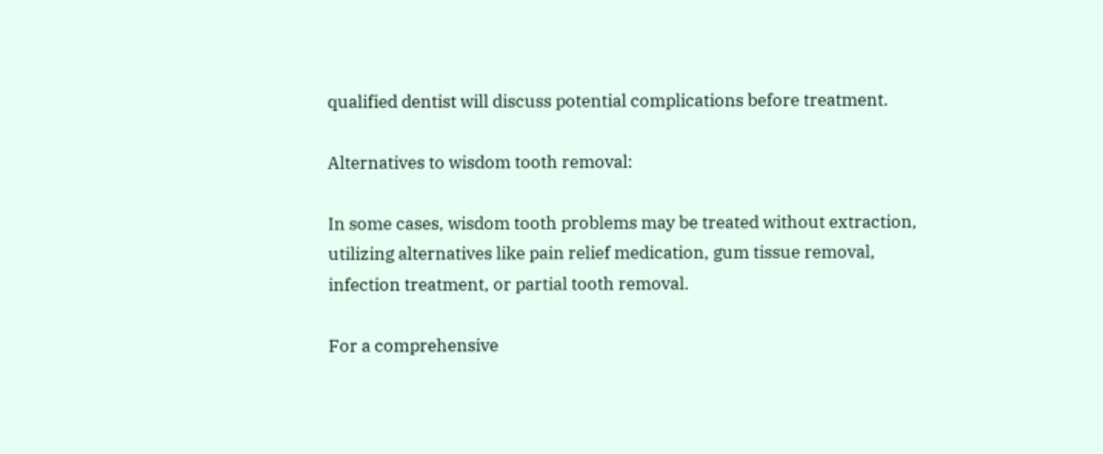qualified dentist will discuss potential complications before treatment.

Alternatives to wisdom tooth removal:

In some cases, wisdom tooth problems may be treated without extraction, utilizing alternatives like pain relief medication, gum tissue removal, infection treatment, or partial tooth removal.

For a comprehensive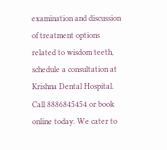examination and discussion of treatment options related to wisdom teeth, schedule a consultation at Krishna Dental Hospital. Call 8886845454 or book online today. We cater to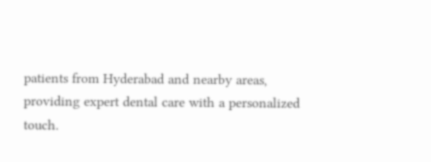patients from Hyderabad and nearby areas, providing expert dental care with a personalized touch.